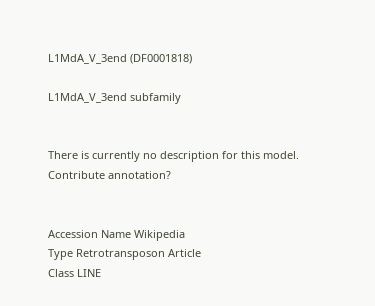L1MdA_V_3end (DF0001818)

L1MdA_V_3end subfamily


There is currently no description for this model. Contribute annotation?


Accession Name Wikipedia
Type Retrotransposon Article
Class LINE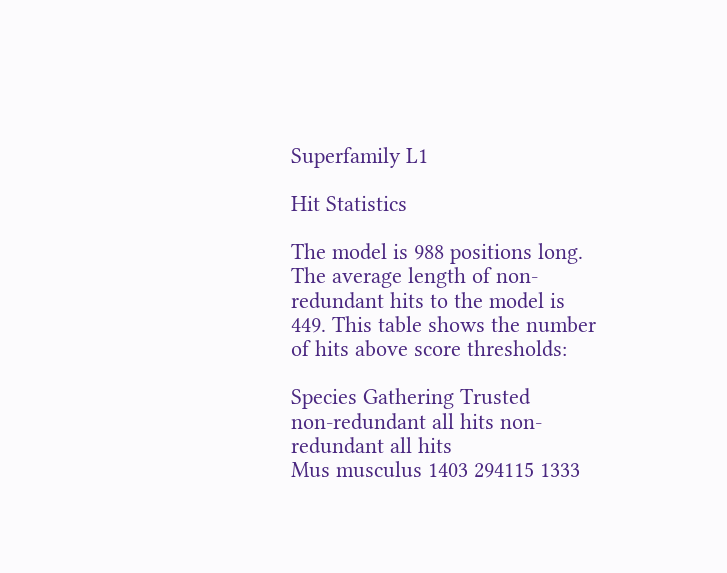Superfamily L1

Hit Statistics

The model is 988 positions long. The average length of non-redundant hits to the model is 449. This table shows the number of hits above score thresholds:

Species Gathering Trusted
non-redundant all hits non-redundant all hits
Mus musculus 1403 294115 1333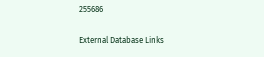255686

External Database Links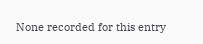None recorded for this entry